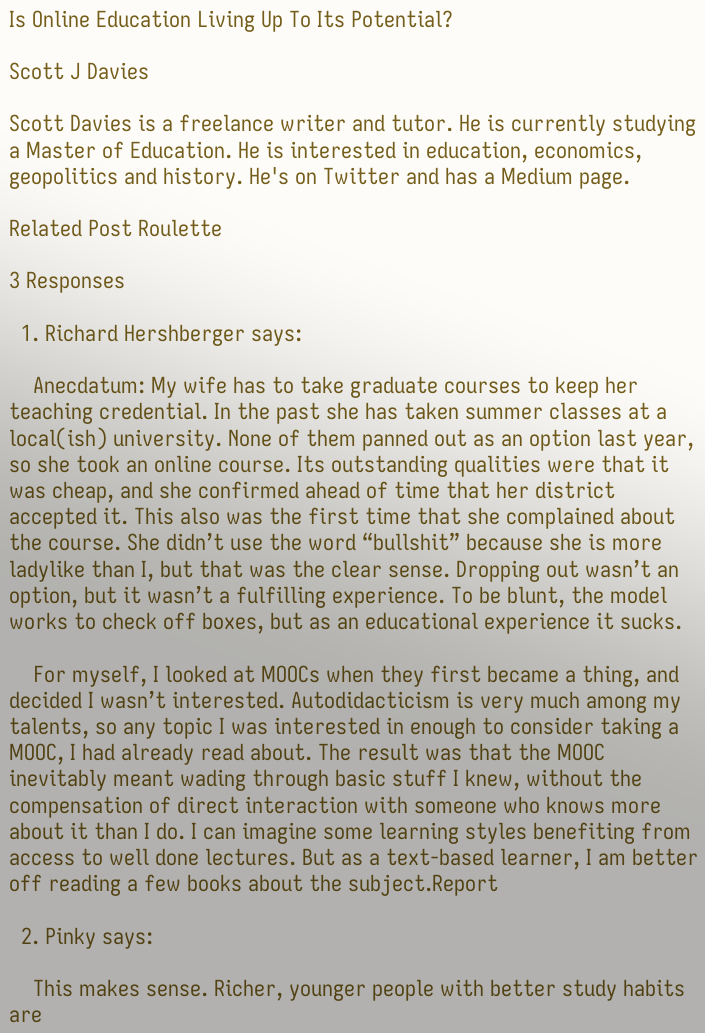Is Online Education Living Up To Its Potential?

Scott J Davies

Scott Davies is a freelance writer and tutor. He is currently studying a Master of Education. He is interested in education, economics, geopolitics and history. He's on Twitter and has a Medium page.

Related Post Roulette

3 Responses

  1. Richard Hershberger says:

    Anecdatum: My wife has to take graduate courses to keep her teaching credential. In the past she has taken summer classes at a local(ish) university. None of them panned out as an option last year, so she took an online course. Its outstanding qualities were that it was cheap, and she confirmed ahead of time that her district accepted it. This also was the first time that she complained about the course. She didn’t use the word “bullshit” because she is more ladylike than I, but that was the clear sense. Dropping out wasn’t an option, but it wasn’t a fulfilling experience. To be blunt, the model works to check off boxes, but as an educational experience it sucks.

    For myself, I looked at MOOCs when they first became a thing, and decided I wasn’t interested. Autodidacticism is very much among my talents, so any topic I was interested in enough to consider taking a MOOC, I had already read about. The result was that the MOOC inevitably meant wading through basic stuff I knew, without the compensation of direct interaction with someone who knows more about it than I do. I can imagine some learning styles benefiting from access to well done lectures. But as a text-based learner, I am better off reading a few books about the subject.Report

  2. Pinky says:

    This makes sense. Richer, younger people with better study habits are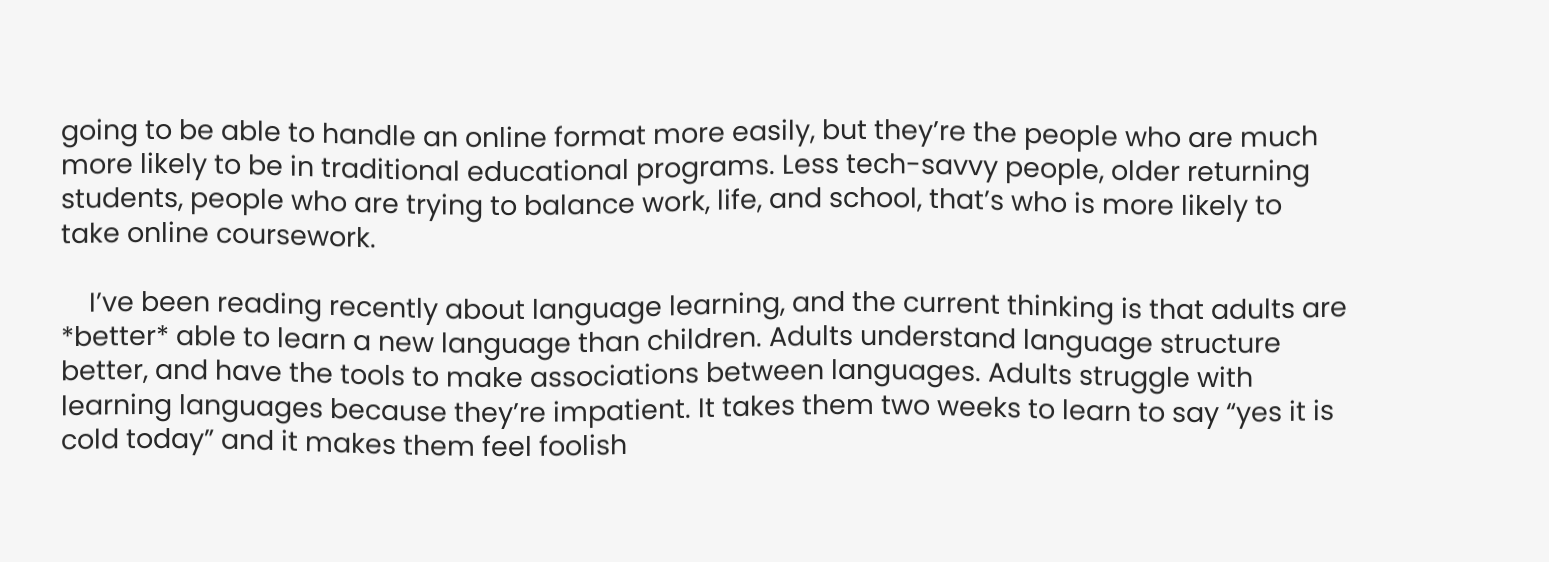going to be able to handle an online format more easily, but they’re the people who are much more likely to be in traditional educational programs. Less tech-savvy people, older returning students, people who are trying to balance work, life, and school, that’s who is more likely to take online coursework.

    I’ve been reading recently about language learning, and the current thinking is that adults are *better* able to learn a new language than children. Adults understand language structure better, and have the tools to make associations between languages. Adults struggle with learning languages because they’re impatient. It takes them two weeks to learn to say “yes it is cold today” and it makes them feel foolish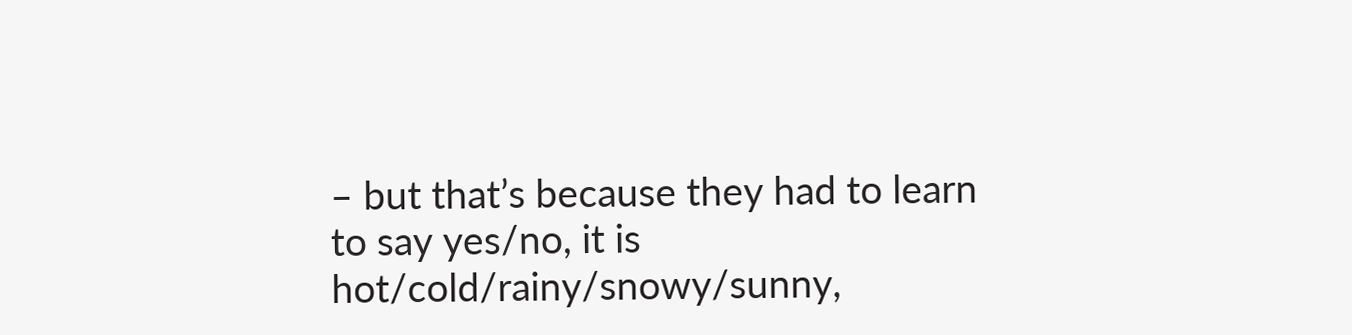– but that’s because they had to learn to say yes/no, it is hot/cold/rainy/snowy/sunny,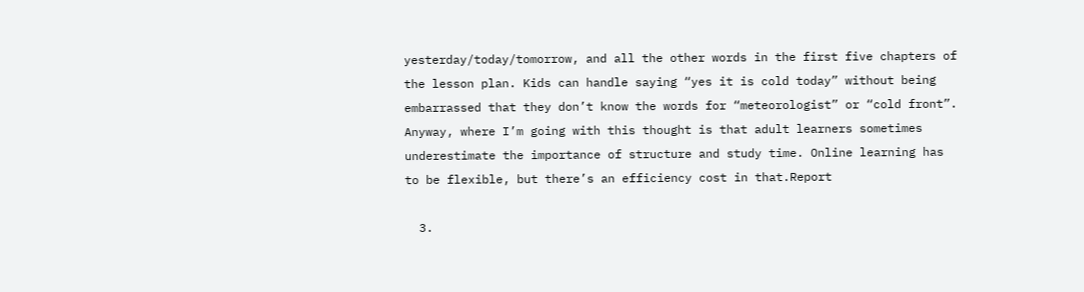yesterday/today/tomorrow, and all the other words in the first five chapters of the lesson plan. Kids can handle saying “yes it is cold today” without being embarrassed that they don’t know the words for “meteorologist” or “cold front”. Anyway, where I’m going with this thought is that adult learners sometimes underestimate the importance of structure and study time. Online learning has to be flexible, but there’s an efficiency cost in that.Report

  3.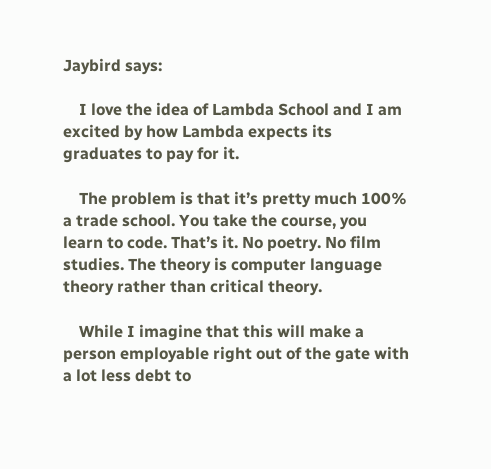Jaybird says:

    I love the idea of Lambda School and I am excited by how Lambda expects its graduates to pay for it.

    The problem is that it’s pretty much 100% a trade school. You take the course, you learn to code. That’s it. No poetry. No film studies. The theory is computer language theory rather than critical theory.

    While I imagine that this will make a person employable right out of the gate with a lot less debt to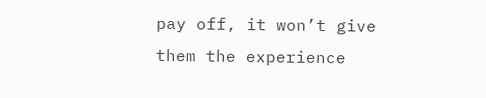pay off, it won’t give them the experience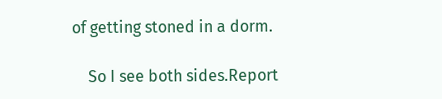of getting stoned in a dorm.

    So I see both sides.Report